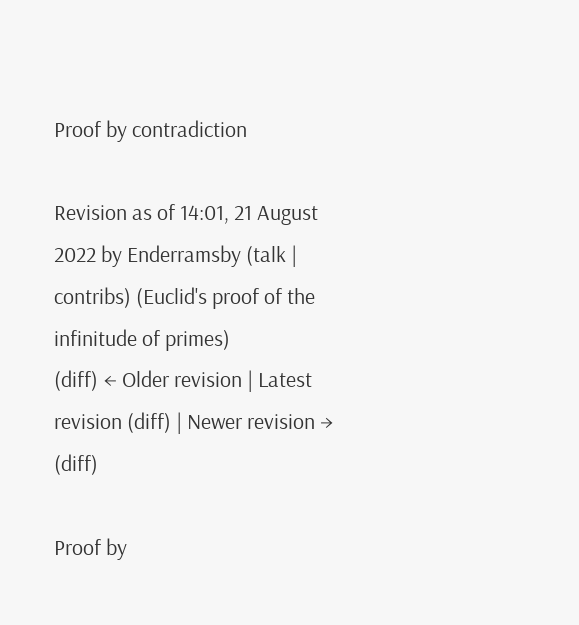Proof by contradiction

Revision as of 14:01, 21 August 2022 by Enderramsby (talk | contribs) (Euclid's proof of the infinitude of primes)
(diff) ← Older revision | Latest revision (diff) | Newer revision → (diff)

Proof by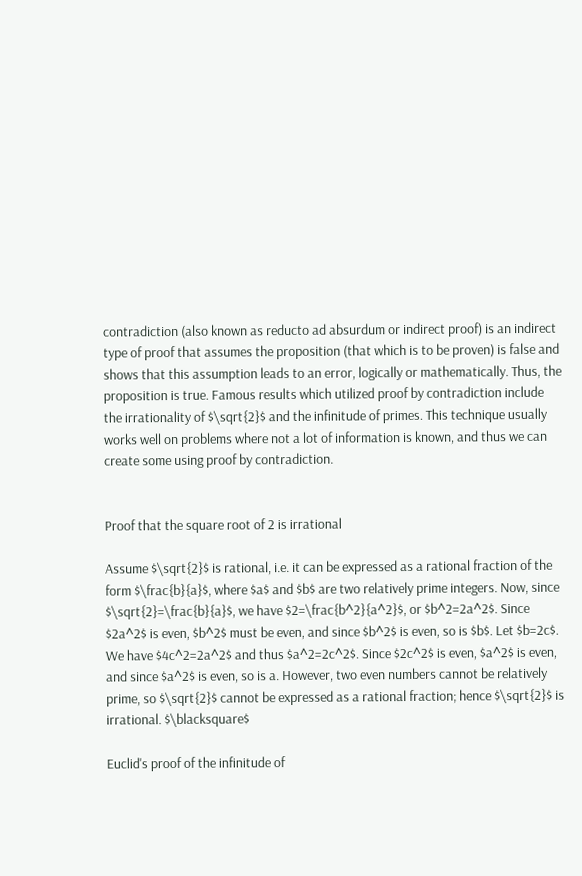contradiction (also known as reducto ad absurdum or indirect proof) is an indirect type of proof that assumes the proposition (that which is to be proven) is false and shows that this assumption leads to an error, logically or mathematically. Thus, the proposition is true. Famous results which utilized proof by contradiction include the irrationality of $\sqrt{2}$ and the infinitude of primes. This technique usually works well on problems where not a lot of information is known, and thus we can create some using proof by contradiction.


Proof that the square root of 2 is irrational

Assume $\sqrt{2}$ is rational, i.e. it can be expressed as a rational fraction of the form $\frac{b}{a}$, where $a$ and $b$ are two relatively prime integers. Now, since $\sqrt{2}=\frac{b}{a}$, we have $2=\frac{b^2}{a^2}$, or $b^2=2a^2$. Since $2a^2$ is even, $b^2$ must be even, and since $b^2$ is even, so is $b$. Let $b=2c$. We have $4c^2=2a^2$ and thus $a^2=2c^2$. Since $2c^2$ is even, $a^2$ is even, and since $a^2$ is even, so is a. However, two even numbers cannot be relatively prime, so $\sqrt{2}$ cannot be expressed as a rational fraction; hence $\sqrt{2}$ is irrational. $\blacksquare$

Euclid's proof of the infinitude of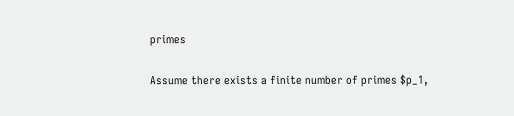primes

Assume there exists a finite number of primes $p_1,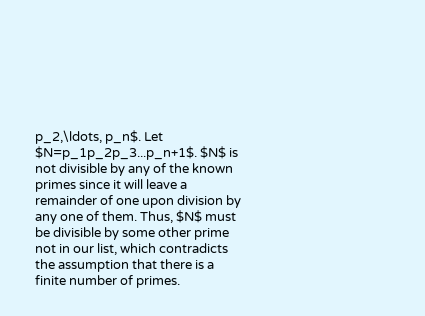p_2,\ldots, p_n$. Let $N=p_1p_2p_3...p_n+1$. $N$ is not divisible by any of the known primes since it will leave a remainder of one upon division by any one of them. Thus, $N$ must be divisible by some other prime not in our list, which contradicts the assumption that there is a finite number of primes.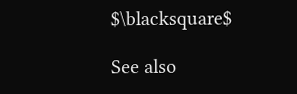$\blacksquare$

See also